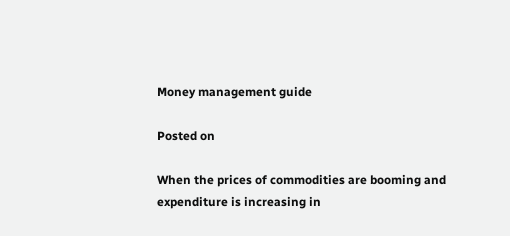Money management guide

Posted on

When the prices of commodities are booming and expenditure is increasing in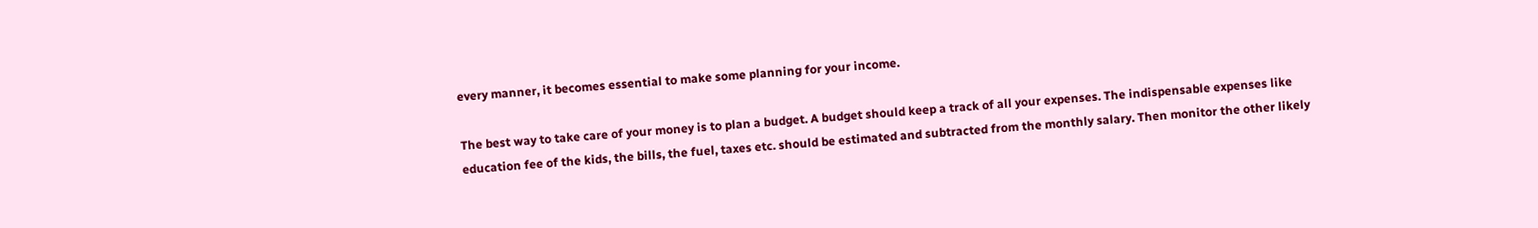every manner, it becomes essential to make some planning for your income.

The best way to take care of your money is to plan a budget. A budget should keep a track of all your expenses. The indispensable expenses like education fee of the kids, the bills, the fuel, taxes etc. should be estimated and subtracted from the monthly salary. Then monitor the other likely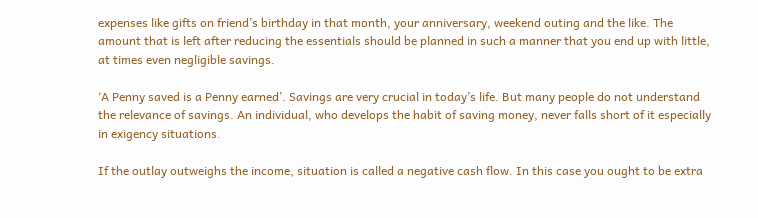expenses like gifts on friend’s birthday in that month, your anniversary, weekend outing and the like. The amount that is left after reducing the essentials should be planned in such a manner that you end up with little, at times even negligible savings.

‘A Penny saved is a Penny earned’. Savings are very crucial in today’s life. But many people do not understand the relevance of savings. An individual, who develops the habit of saving money, never falls short of it especially in exigency situations.

If the outlay outweighs the income, situation is called a negative cash flow. In this case you ought to be extra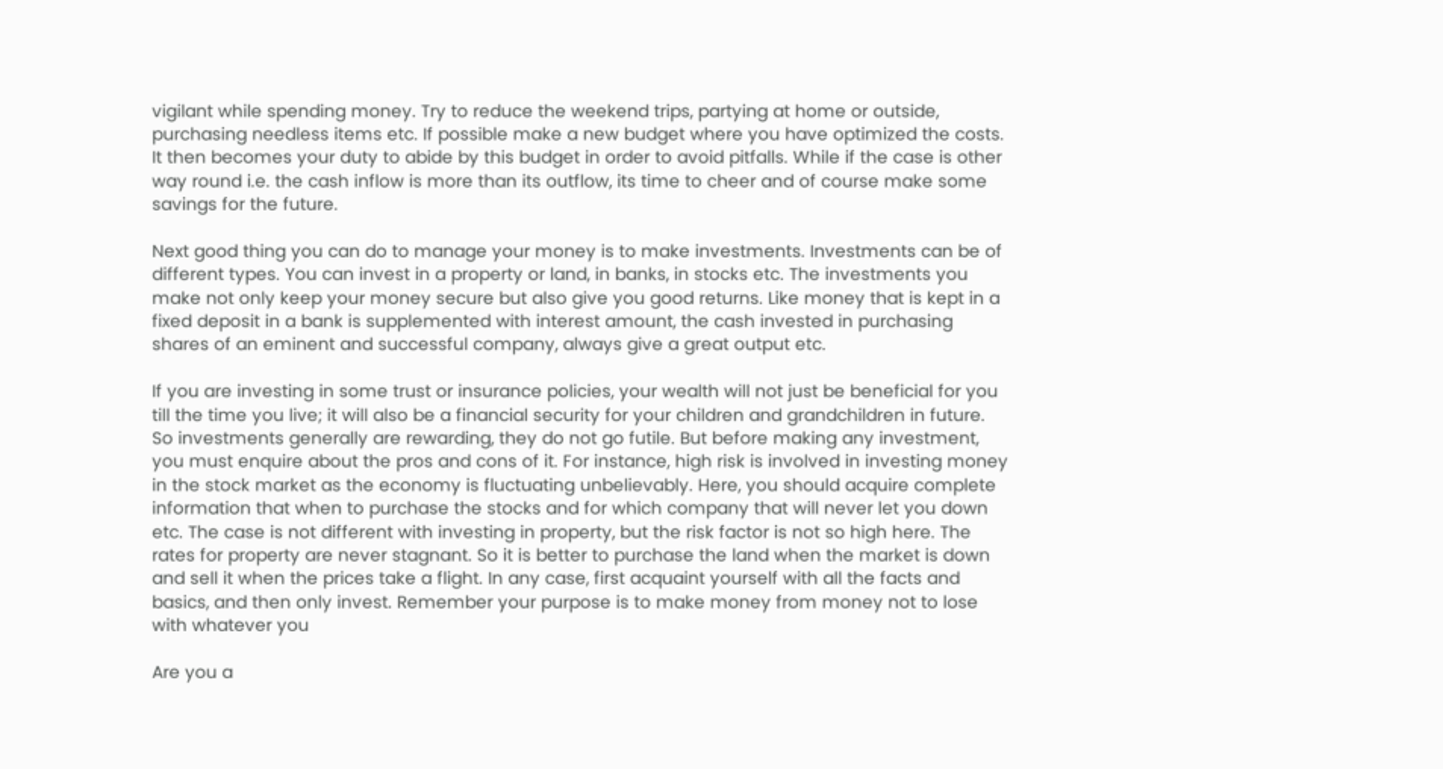vigilant while spending money. Try to reduce the weekend trips, partying at home or outside, purchasing needless items etc. If possible make a new budget where you have optimized the costs. It then becomes your duty to abide by this budget in order to avoid pitfalls. While if the case is other way round i.e. the cash inflow is more than its outflow, its time to cheer and of course make some savings for the future.

Next good thing you can do to manage your money is to make investments. Investments can be of different types. You can invest in a property or land, in banks, in stocks etc. The investments you make not only keep your money secure but also give you good returns. Like money that is kept in a fixed deposit in a bank is supplemented with interest amount, the cash invested in purchasing shares of an eminent and successful company, always give a great output etc.

If you are investing in some trust or insurance policies, your wealth will not just be beneficial for you till the time you live; it will also be a financial security for your children and grandchildren in future. So investments generally are rewarding, they do not go futile. But before making any investment, you must enquire about the pros and cons of it. For instance, high risk is involved in investing money in the stock market as the economy is fluctuating unbelievably. Here, you should acquire complete information that when to purchase the stocks and for which company that will never let you down etc. The case is not different with investing in property, but the risk factor is not so high here. The rates for property are never stagnant. So it is better to purchase the land when the market is down and sell it when the prices take a flight. In any case, first acquaint yourself with all the facts and basics, and then only invest. Remember your purpose is to make money from money not to lose with whatever you

Are you a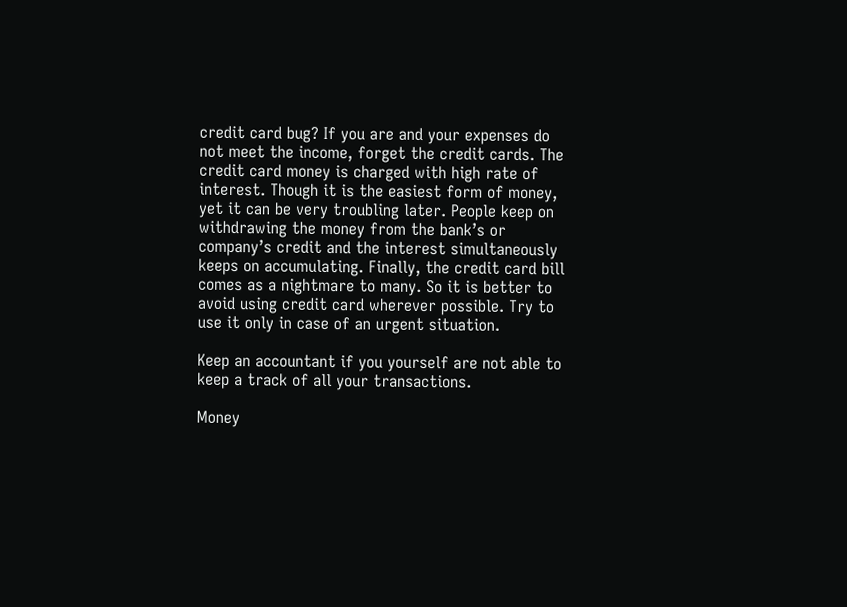credit card bug? If you are and your expenses do not meet the income, forget the credit cards. The credit card money is charged with high rate of interest. Though it is the easiest form of money, yet it can be very troubling later. People keep on withdrawing the money from the bank’s or company’s credit and the interest simultaneously keeps on accumulating. Finally, the credit card bill comes as a nightmare to many. So it is better to avoid using credit card wherever possible. Try to use it only in case of an urgent situation.

Keep an accountant if you yourself are not able to keep a track of all your transactions.

Money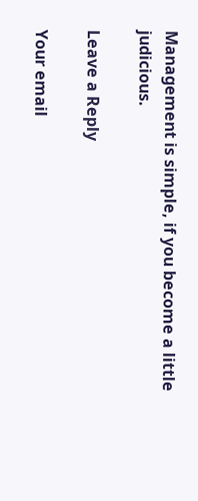Management is simple, if you become a little judicious.

Leave a Reply

Your email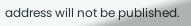address will not be published.